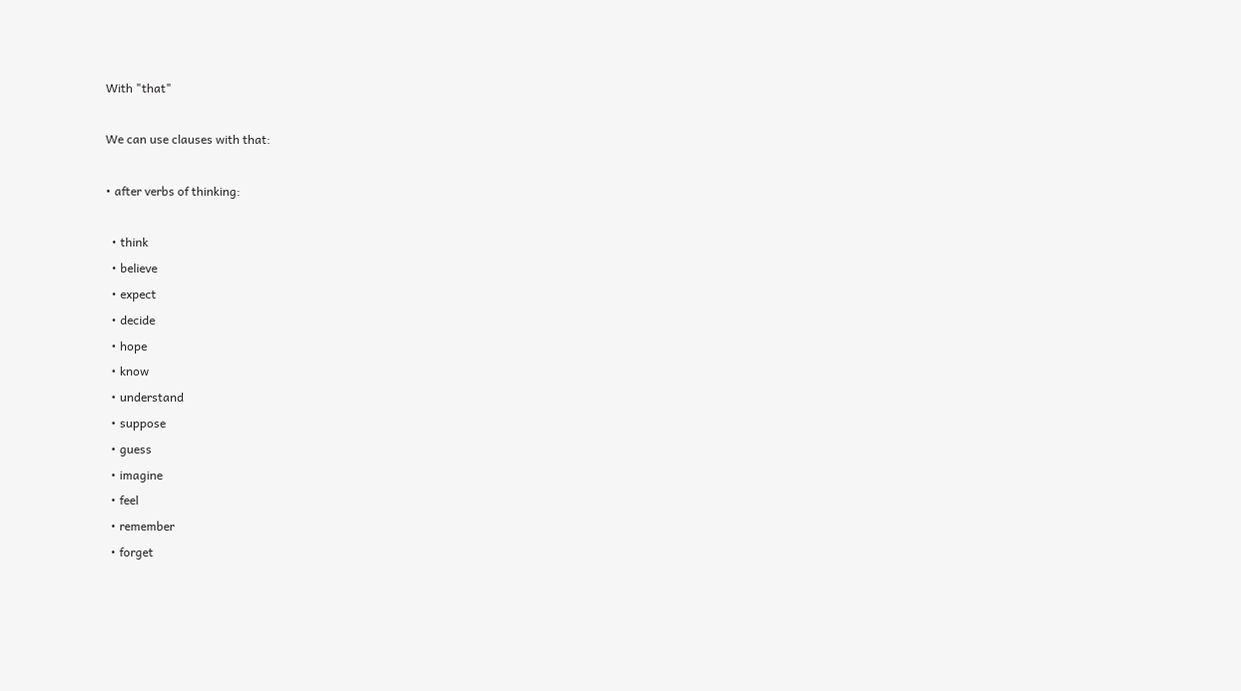With "that"

We can use clauses with that:

• after verbs of thinking:

  • think
  • believe
  • expect
  • decide
  • hope
  • know
  • understand
  • suppose
  • guess
  • imagine
  • feel
  • remember
  • forget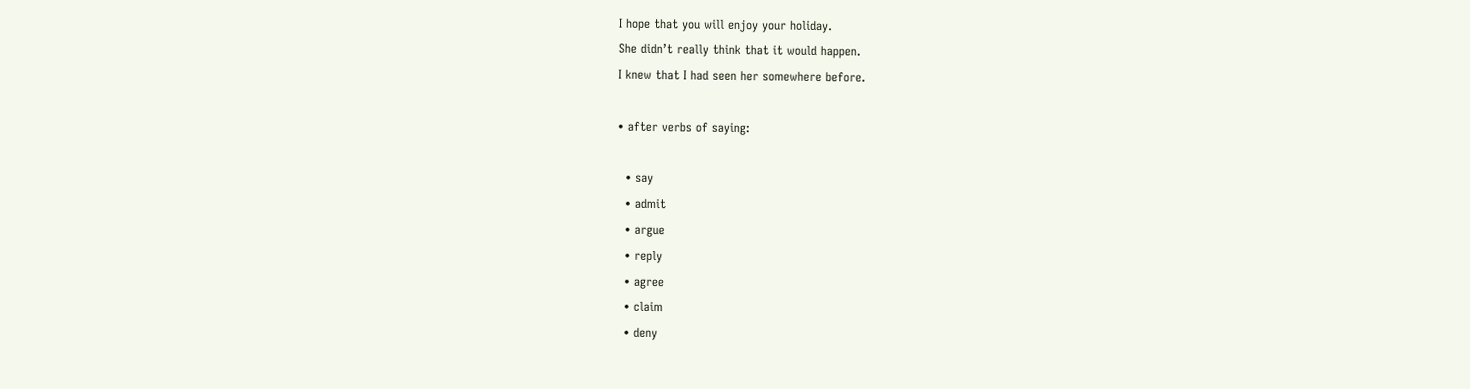I hope that you will enjoy your holiday.
She didn’t really think that it would happen.
I knew that I had seen her somewhere before.

• after verbs of saying:

  • say
  • admit
  • argue
  • reply
  • agree
  • claim
  • deny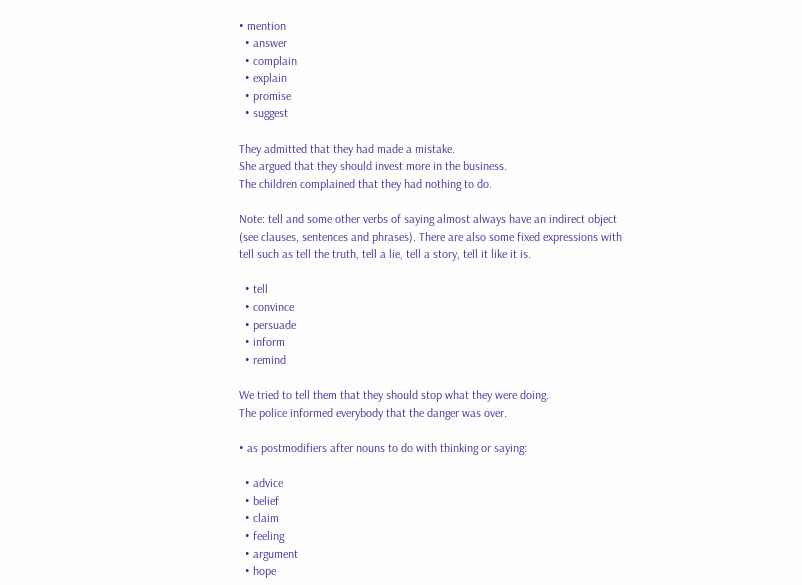• mention
  • answer
  • complain
  • explain
  • promise
  • suggest

They admitted that they had made a mistake.
She argued that they should invest more in the business.
The children complained that they had nothing to do.

Note: tell and some other verbs of saying almost always have an indirect object (see clauses, sentences and phrases). There are also some fixed expressions with tell such as tell the truth, tell a lie, tell a story, tell it like it is.

  • tell
  • convince
  • persuade
  • inform
  • remind

We tried to tell them that they should stop what they were doing.
The police informed everybody that the danger was over.

• as postmodifiers after nouns to do with thinking or saying:

  • advice
  • belief
  • claim
  • feeling
  • argument
  • hope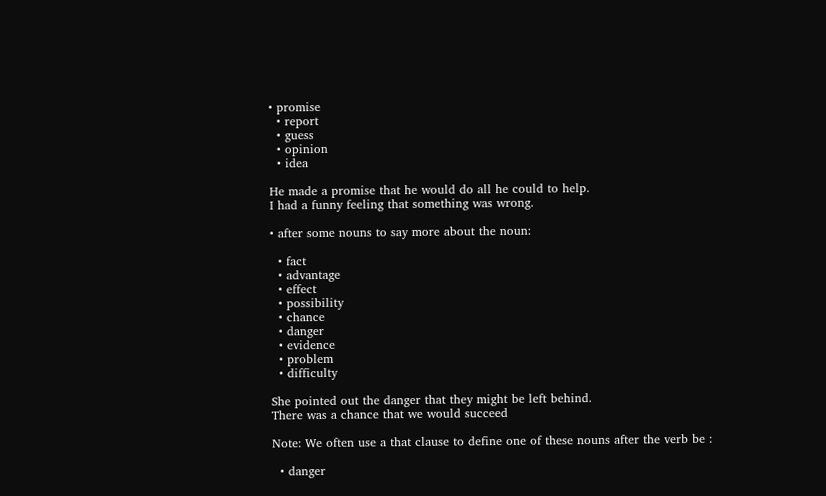• promise
  • report
  • guess
  • opinion
  • idea

He made a promise that he would do all he could to help.
I had a funny feeling that something was wrong.

• after some nouns to say more about the noun:

  • fact
  • advantage
  • effect
  • possibility
  • chance
  • danger
  • evidence
  • problem
  • difficulty

She pointed out the danger that they might be left behind.
There was a chance that we would succeed

Note: We often use a that clause to define one of these nouns after the verb be :

  • danger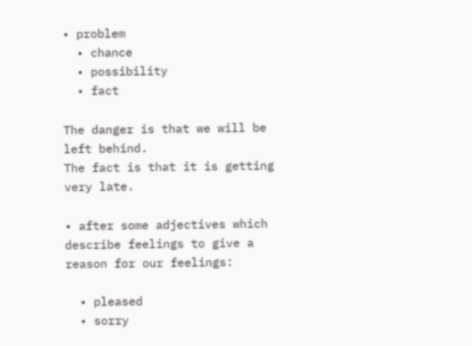• problem
  • chance
  • possibility
  • fact

The danger is that we will be left behind.
The fact is that it is getting very late.

• after some adjectives which describe feelings to give a reason for our feelings:

  • pleased
  • sorry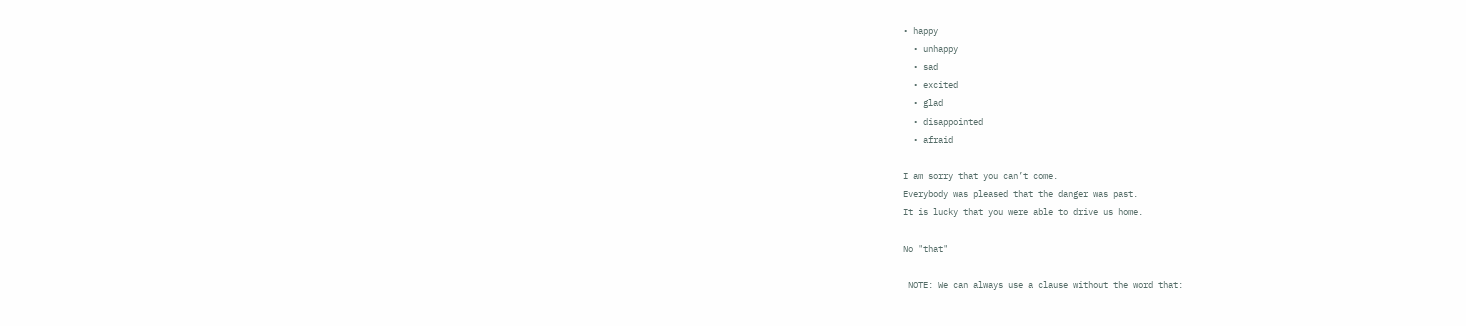• happy
  • unhappy
  • sad
  • excited
  • glad
  • disappointed
  • afraid

I am sorry that you can’t come.
Everybody was pleased that the danger was past.
It is lucky that you were able to drive us home.

No "that"

 NOTE: We can always use a clause without the word that: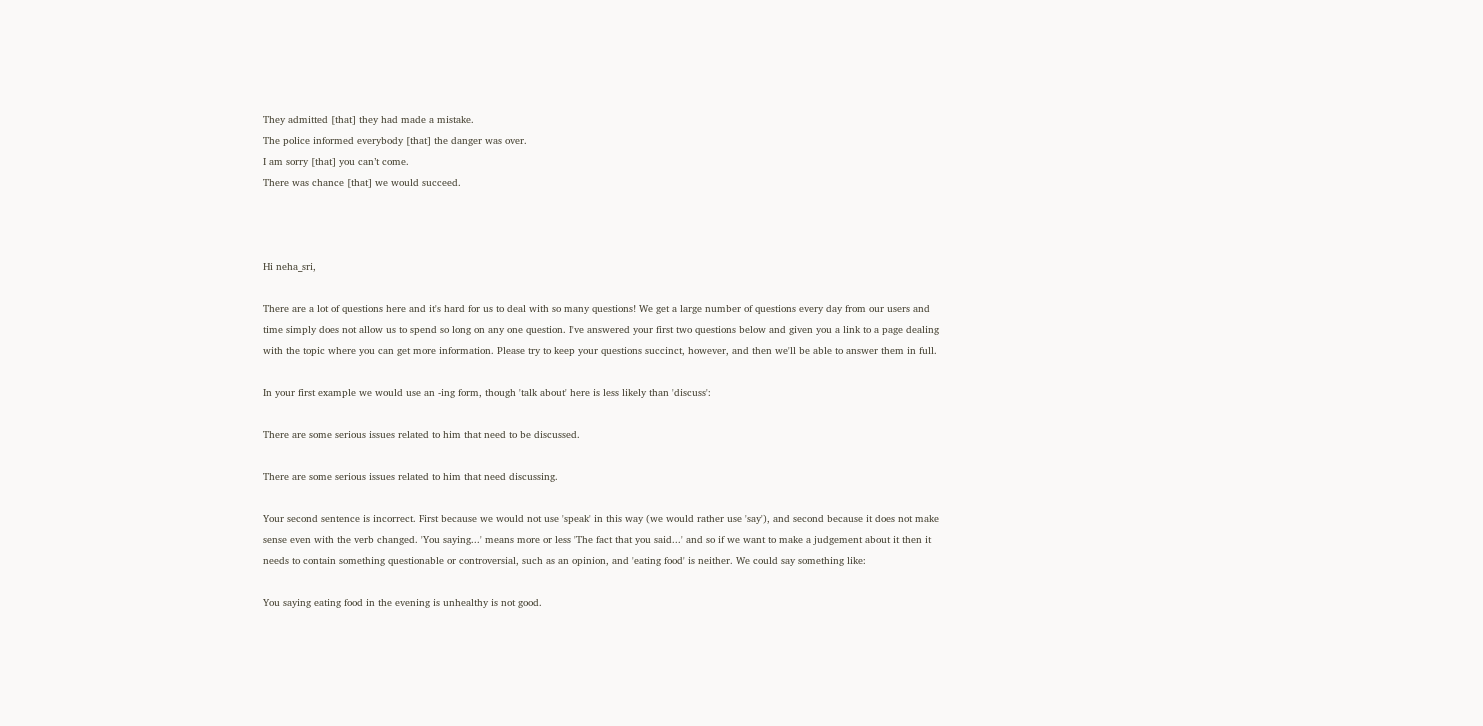They admitted [that] they had made a mistake.
The police informed everybody [that] the danger was over.
I am sorry [that] you can’t come.
There was chance [that] we would succeed.



Hi neha_sri,

There are a lot of questions here and it's hard for us to deal with so many questions! We get a large number of questions every day from our users and time simply does not allow us to spend so long on any one question. I've answered your first two questions below and given you a link to a page dealing with the topic where you can get more information. Please try to keep your questions succinct, however, and then we'll be able to answer them in full.

In your first example we would use an -ing form, though 'talk about' here is less likely than 'discuss':

There are some serious issues related to him that need to be discussed.

There are some serious issues related to him that need discussing.

Your second sentence is incorrect. First because we would not use 'speak' in this way (we would rather use 'say'), and second because it does not make sense even with the verb changed. 'You saying...' means more or less 'The fact that you said...' and so if we want to make a judgement about it then it needs to contain something questionable or controversial, such as an opinion, and 'eating food' is neither. We could say something like:

You saying eating food in the evening is unhealthy is not good.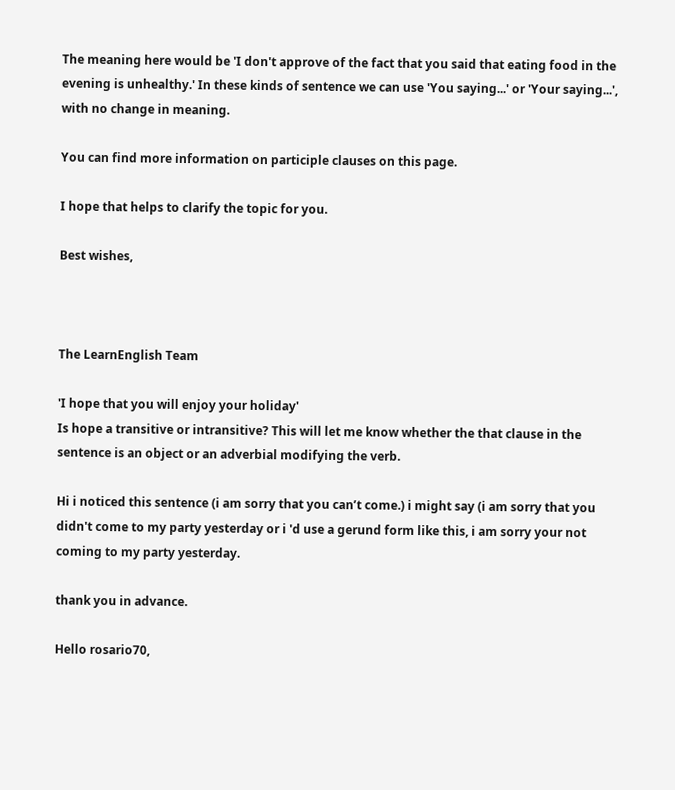The meaning here would be 'I don't approve of the fact that you said that eating food in the evening is unhealthy.' In these kinds of sentence we can use 'You saying...' or 'Your saying...', with no change in meaning.

You can find more information on participle clauses on this page.

I hope that helps to clarify the topic for you.

Best wishes,



The LearnEnglish Team

'I hope that you will enjoy your holiday'
Is hope a transitive or intransitive? This will let me know whether the that clause in the sentence is an object or an adverbial modifying the verb.

Hi i noticed this sentence (i am sorry that you can’t come.) i might say (i am sorry that you didn't come to my party yesterday or i 'd use a gerund form like this, i am sorry your not coming to my party yesterday.

thank you in advance.

Hello rosario70,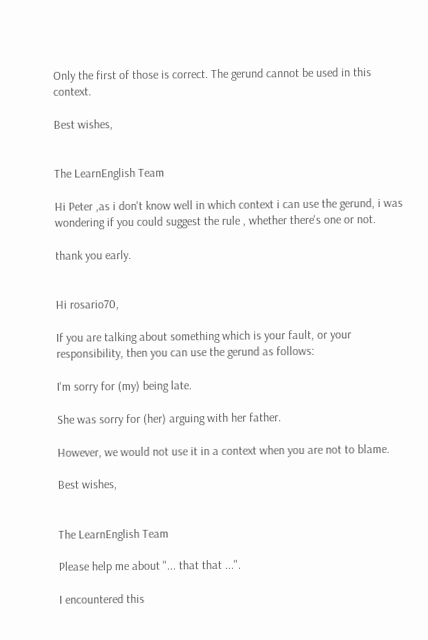Only the first of those is correct. The gerund cannot be used in this context.

Best wishes,


The LearnEnglish Team

Hi Peter ,as i don't know well in which context i can use the gerund, i was wondering if you could suggest the rule , whether there's one or not.

thank you early.


Hi rosario70,

If you are talking about something which is your fault, or your responsibility, then you can use the gerund as follows:

I'm sorry for (my) being late.

She was sorry for (her) arguing with her father.

However, we would not use it in a context when you are not to blame.

Best wishes,


The LearnEnglish Team

Please help me about "... that that ...".

I encountered this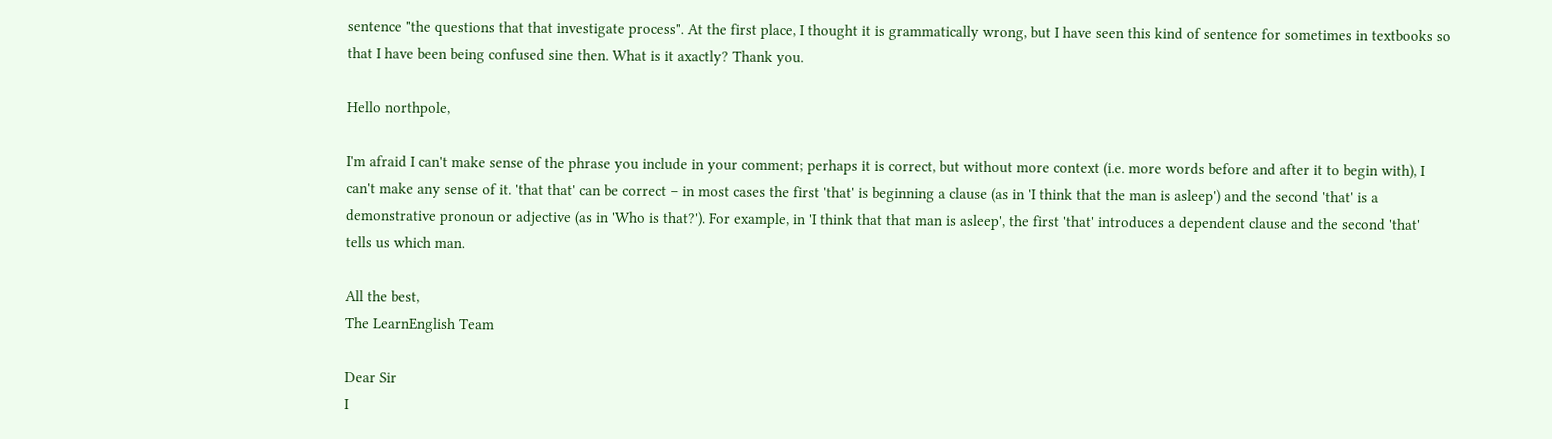sentence "the questions that that investigate process". At the first place, I thought it is grammatically wrong, but I have seen this kind of sentence for sometimes in textbooks so that I have been being confused sine then. What is it axactly? Thank you.

Hello northpole,

I'm afraid I can't make sense of the phrase you include in your comment; perhaps it is correct, but without more context (i.e. more words before and after it to begin with), I can't make any sense of it. 'that that' can be correct – in most cases the first 'that' is beginning a clause (as in 'I think that the man is asleep') and the second 'that' is a demonstrative pronoun or adjective (as in 'Who is that?'). For example, in 'I think that that man is asleep', the first 'that' introduces a dependent clause and the second 'that' tells us which man.

All the best,
The LearnEnglish Team

Dear Sir
I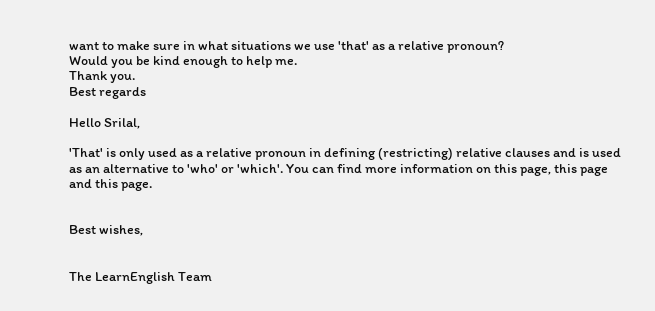want to make sure in what situations we use 'that' as a relative pronoun?
Would you be kind enough to help me.
Thank you.
Best regards

Hello Srilal,

'That' is only used as a relative pronoun in defining (restricting) relative clauses and is used as an alternative to 'who' or 'which'. You can find more information on this page, this page and this page.


Best wishes,


The LearnEnglish Team